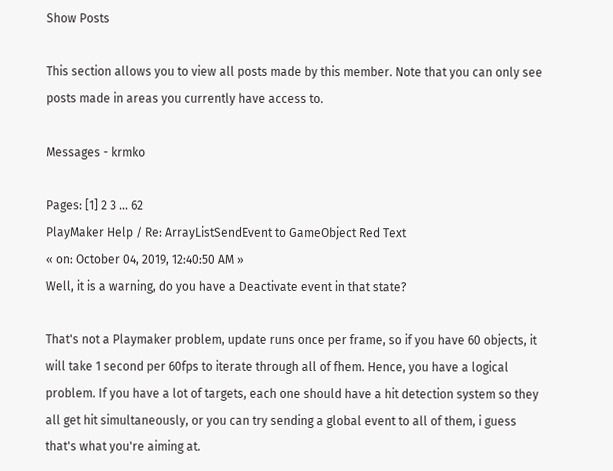Show Posts

This section allows you to view all posts made by this member. Note that you can only see posts made in areas you currently have access to.

Messages - krmko

Pages: [1] 2 3 ... 62
PlayMaker Help / Re: ArrayListSendEvent to GameObject Red Text
« on: October 04, 2019, 12:40:50 AM »
Well, it is a warning, do you have a Deactivate event in that state?

That's not a Playmaker problem, update runs once per frame, so if you have 60 objects, it will take 1 second per 60fps to iterate through all of fhem. Hence, you have a logical problem. If you have a lot of targets, each one should have a hit detection system so they all get hit simultaneously, or you can try sending a global event to all of them, i guess that's what you're aiming at.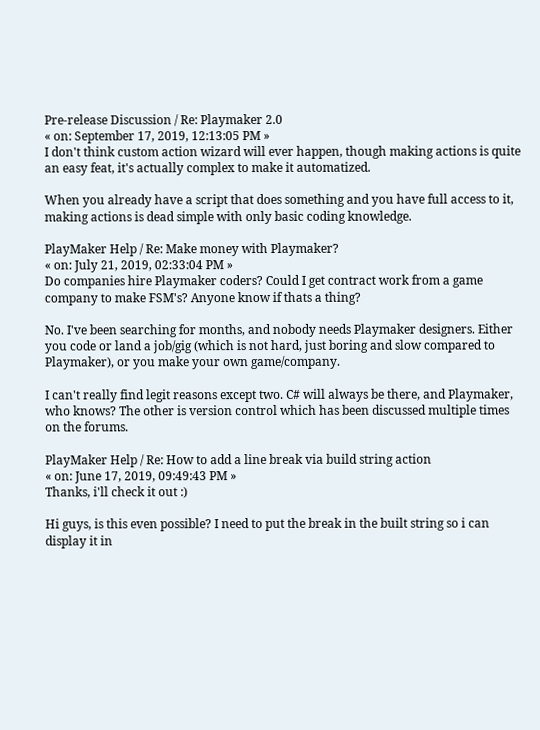Pre-release Discussion / Re: Playmaker 2.0
« on: September 17, 2019, 12:13:05 PM »
I don't think custom action wizard will ever happen, though making actions is quite an easy feat, it's actually complex to make it automatized.

When you already have a script that does something and you have full access to it, making actions is dead simple with only basic coding knowledge.

PlayMaker Help / Re: Make money with Playmaker?
« on: July 21, 2019, 02:33:04 PM »
Do companies hire Playmaker coders? Could I get contract work from a game company to make FSM's? Anyone know if thats a thing?

No. I've been searching for months, and nobody needs Playmaker designers. Either you code or land a job/gig (which is not hard, just boring and slow compared to Playmaker), or you make your own game/company.

I can't really find legit reasons except two. C# will always be there, and Playmaker, who knows? The other is version control which has been discussed multiple times on the forums.

PlayMaker Help / Re: How to add a line break via build string action
« on: June 17, 2019, 09:49:43 PM »
Thanks, i'll check it out :)

Hi guys, is this even possible? I need to put the break in the built string so i can display it in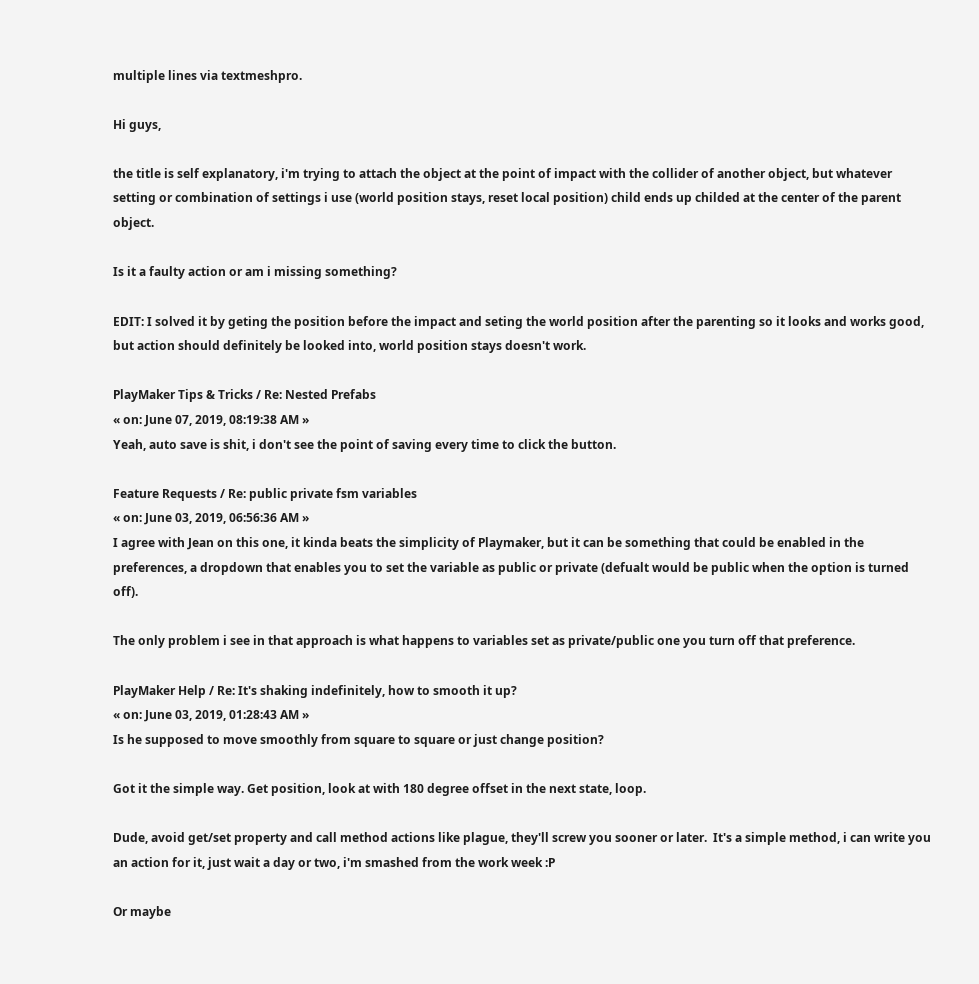multiple lines via textmeshpro.

Hi guys,

the title is self explanatory, i'm trying to attach the object at the point of impact with the collider of another object, but whatever setting or combination of settings i use (world position stays, reset local position) child ends up childed at the center of the parent object.

Is it a faulty action or am i missing something?

EDIT: I solved it by geting the position before the impact and seting the world position after the parenting so it looks and works good, but action should definitely be looked into, world position stays doesn't work.

PlayMaker Tips & Tricks / Re: Nested Prefabs
« on: June 07, 2019, 08:19:38 AM »
Yeah, auto save is shit, i don't see the point of saving every time to click the button.

Feature Requests / Re: public private fsm variables
« on: June 03, 2019, 06:56:36 AM »
I agree with Jean on this one, it kinda beats the simplicity of Playmaker, but it can be something that could be enabled in the preferences, a dropdown that enables you to set the variable as public or private (defualt would be public when the option is turned off).

The only problem i see in that approach is what happens to variables set as private/public one you turn off that preference.

PlayMaker Help / Re: It's shaking indefinitely, how to smooth it up?
« on: June 03, 2019, 01:28:43 AM »
Is he supposed to move smoothly from square to square or just change position?

Got it the simple way. Get position, look at with 180 degree offset in the next state, loop.

Dude, avoid get/set property and call method actions like plague, they'll screw you sooner or later.  It's a simple method, i can write you an action for it, just wait a day or two, i'm smashed from the work week :P

Or maybe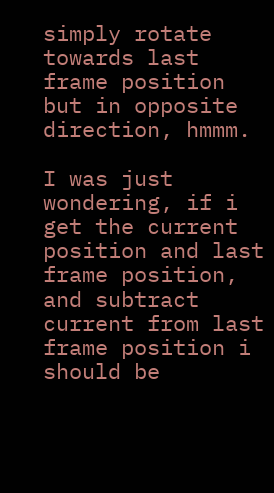simply rotate towards last frame position but in opposite direction, hmmm.

I was just wondering, if i get the current position and last frame position, and subtract current from last frame position i should be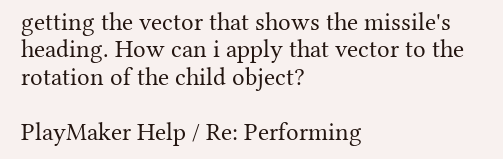getting the vector that shows the missile's heading. How can i apply that vector to the rotation of the child object?

PlayMaker Help / Re: Performing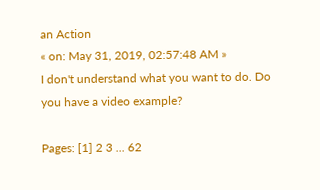an Action
« on: May 31, 2019, 02:57:48 AM »
I don't understand what you want to do. Do you have a video example?

Pages: [1] 2 3 ... 62